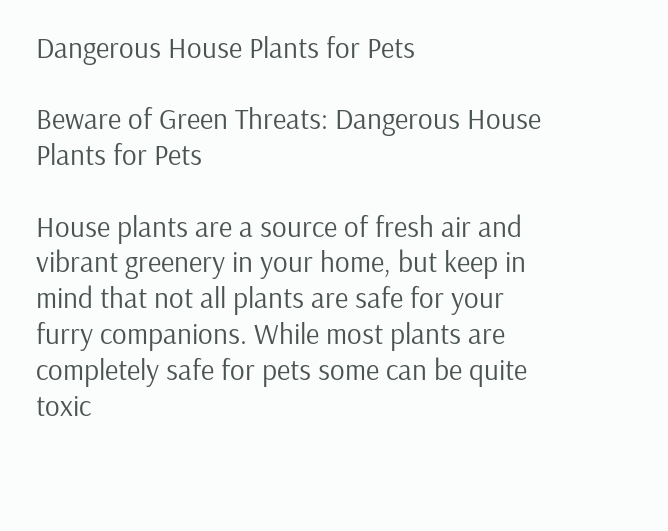Dangerous House Plants for Pets

Beware of Green Threats: Dangerous House Plants for Pets

House plants are a source of fresh air and vibrant greenery in your home, but keep in mind that not all plants are safe for your furry companions. While most plants are completely safe for pets some can be quite toxic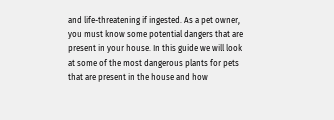and life-threatening if ingested. As a pet owner, you must know some potential dangers that are present in your house. In this guide we will look at some of the most dangerous plants for pets that are present in the house and how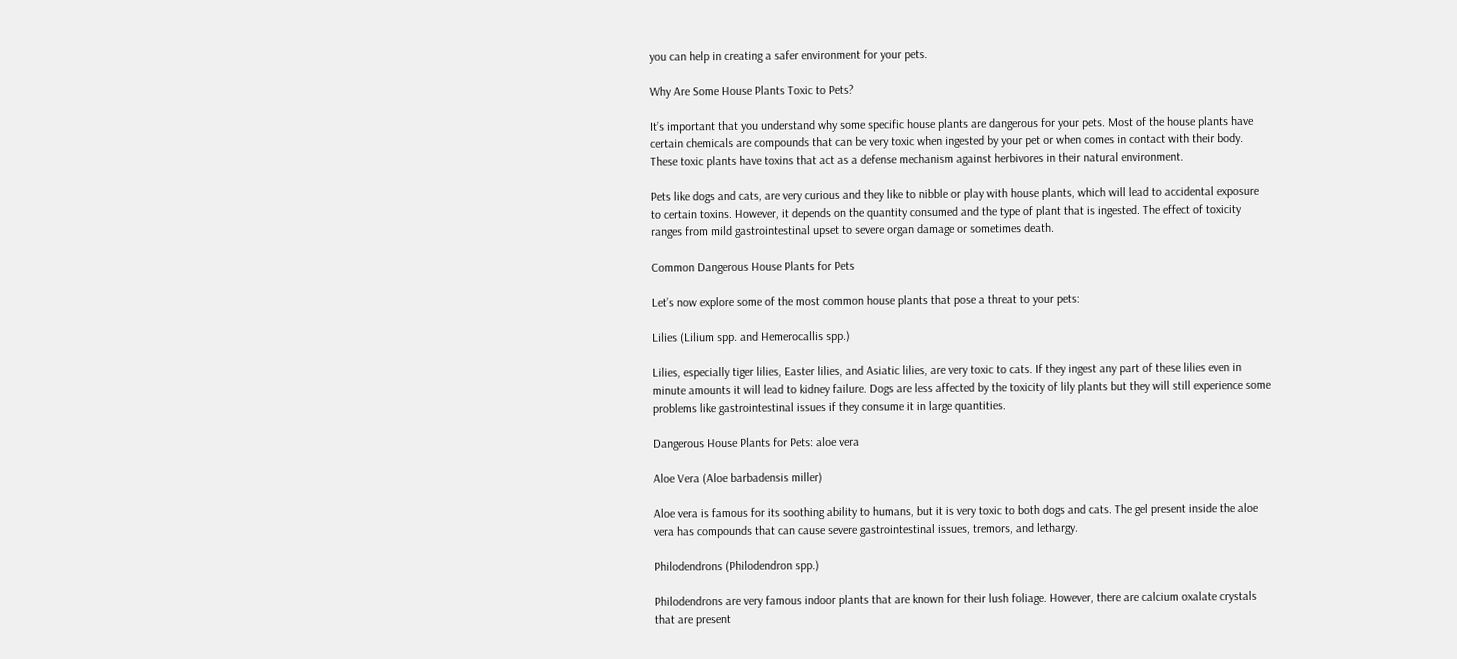you can help in creating a safer environment for your pets.

Why Are Some House Plants Toxic to Pets?

It’s important that you understand why some specific house plants are dangerous for your pets. Most of the house plants have certain chemicals are compounds that can be very toxic when ingested by your pet or when comes in contact with their body. These toxic plants have toxins that act as a defense mechanism against herbivores in their natural environment.

Pets like dogs and cats, are very curious and they like to nibble or play with house plants, which will lead to accidental exposure to certain toxins. However, it depends on the quantity consumed and the type of plant that is ingested. The effect of toxicity ranges from mild gastrointestinal upset to severe organ damage or sometimes death.

Common Dangerous House Plants for Pets

Let’s now explore some of the most common house plants that pose a threat to your pets:

Lilies (Lilium spp. and Hemerocallis spp.)

Lilies, especially tiger lilies, Easter lilies, and Asiatic lilies, are very toxic to cats. If they ingest any part of these lilies even in minute amounts it will lead to kidney failure. Dogs are less affected by the toxicity of lily plants but they will still experience some problems like gastrointestinal issues if they consume it in large quantities.

Dangerous House Plants for Pets: aloe vera

Aloe Vera (Aloe barbadensis miller)

Aloe vera is famous for its soothing ability to humans, but it is very toxic to both dogs and cats. The gel present inside the aloe vera has compounds that can cause severe gastrointestinal issues, tremors, and lethargy.

Philodendrons (Philodendron spp.)

Philodendrons are very famous indoor plants that are known for their lush foliage. However, there are calcium oxalate crystals that are present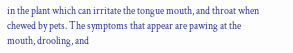in the plant which can irritate the tongue mouth, and throat when chewed by pets. The symptoms that appear are pawing at the mouth, drooling, and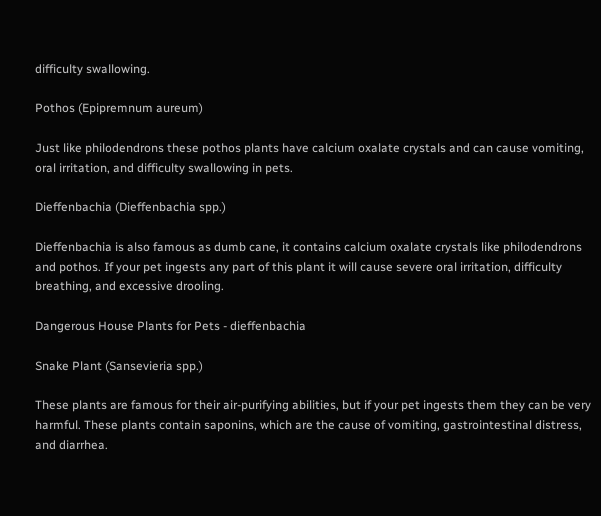difficulty swallowing.

Pothos (Epipremnum aureum)

Just like philodendrons these pothos plants have calcium oxalate crystals and can cause vomiting, oral irritation, and difficulty swallowing in pets.

Dieffenbachia (Dieffenbachia spp.)

Dieffenbachia is also famous as dumb cane, it contains calcium oxalate crystals like philodendrons and pothos. If your pet ingests any part of this plant it will cause severe oral irritation, difficulty breathing, and excessive drooling.

Dangerous House Plants for Pets - dieffenbachia

Snake Plant (Sansevieria spp.)

These plants are famous for their air-purifying abilities, but if your pet ingests them they can be very harmful. These plants contain saponins, which are the cause of vomiting, gastrointestinal distress, and diarrhea.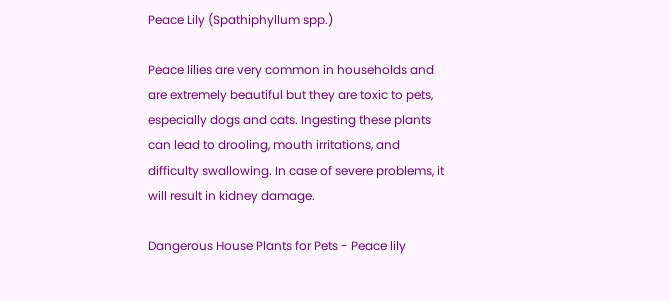Peace Lily (Spathiphyllum spp.)

Peace lilies are very common in households and are extremely beautiful but they are toxic to pets, especially dogs and cats. Ingesting these plants can lead to drooling, mouth irritations, and difficulty swallowing. In case of severe problems, it will result in kidney damage.

Dangerous House Plants for Pets - Peace lily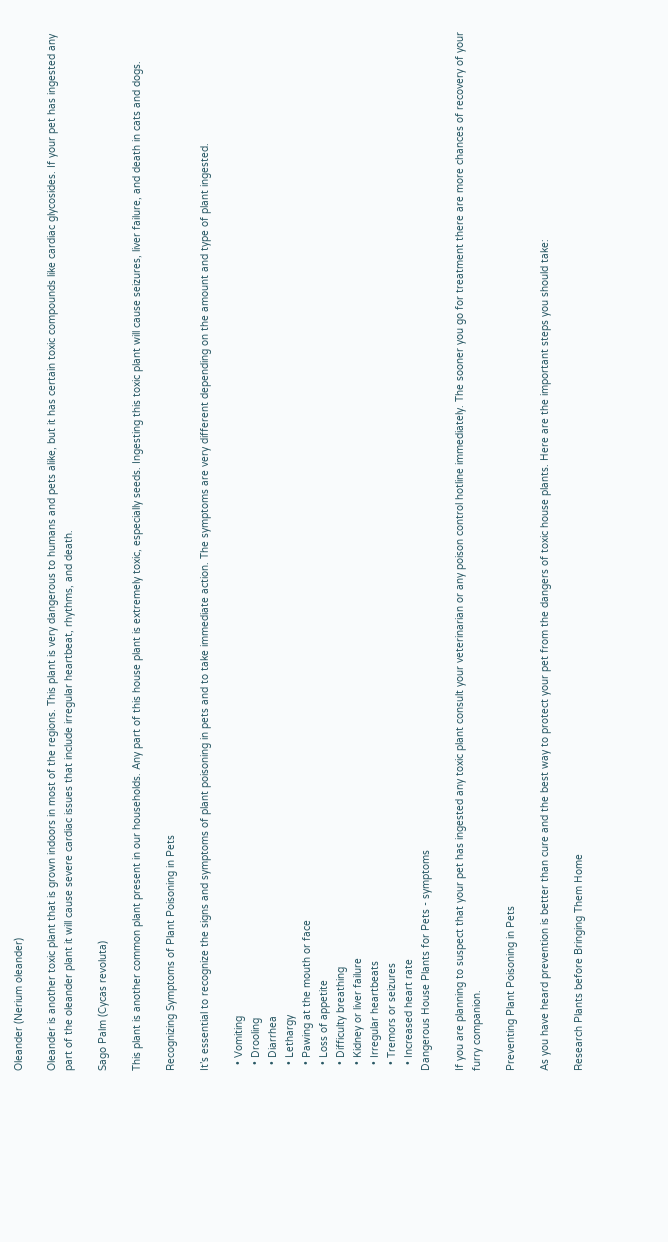Oleander (Nerium oleander)

Oleander is another toxic plant that is grown indoors in most of the regions. This plant is very dangerous to humans and pets alike, but it has certain toxic compounds like cardiac glycosides. If your pet has ingested any part of the oleander plant it will cause severe cardiac issues that include irregular heartbeat, rhythms, and death.

Sago Palm (Cycas revoluta)

This plant is another common plant present in our households. Any part of this house plant is extremely toxic, especially seeds. Ingesting this toxic plant will cause seizures, liver failure, and death in cats and dogs.

Recognizing Symptoms of Plant Poisoning in Pets

It’s essential to recognize the signs and symptoms of plant poisoning in pets and to take immediate action. The symptoms are very different depending on the amount and type of plant ingested.

  • Vomiting
  • Drooling
  • Diarrhea
  • Lethargy
  • Pawing at the mouth or face
  • Loss of appetite
  • Difficulty breathing
  • Kidney or liver failure
  • Irregular heartbeats
  • Tremors or seizures
  • Increased heart rate
Dangerous House Plants for Pets - symptoms

If you are planning to suspect that your pet has ingested any toxic plant consult your veterinarian or any poison control hotline immediately. The sooner you go for treatment there are more chances of recovery of your furry companion.

Preventing Plant Poisoning in Pets

As you have heard prevention is better than cure and the best way to protect your pet from the dangers of toxic house plants. Here are the important steps you should take:

Research Plants before Bringing Them Home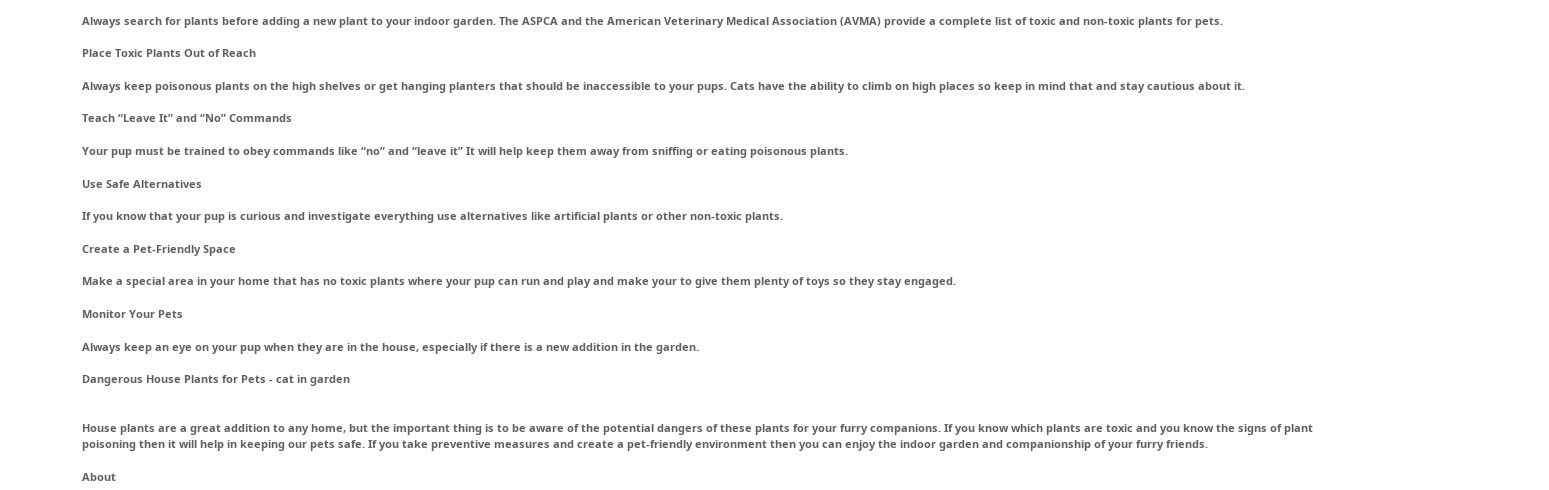Always search for plants before adding a new plant to your indoor garden. The ASPCA and the American Veterinary Medical Association (AVMA) provide a complete list of toxic and non-toxic plants for pets.

Place Toxic Plants Out of Reach

Always keep poisonous plants on the high shelves or get hanging planters that should be inaccessible to your pups. Cats have the ability to climb on high places so keep in mind that and stay cautious about it.

Teach “Leave It” and “No” Commands

Your pup must be trained to obey commands like “no” and “leave it” It will help keep them away from sniffing or eating poisonous plants.

Use Safe Alternatives

If you know that your pup is curious and investigate everything use alternatives like artificial plants or other non-toxic plants.

Create a Pet-Friendly Space

Make a special area in your home that has no toxic plants where your pup can run and play and make your to give them plenty of toys so they stay engaged.

Monitor Your Pets

Always keep an eye on your pup when they are in the house, especially if there is a new addition in the garden.

Dangerous House Plants for Pets - cat in garden


House plants are a great addition to any home, but the important thing is to be aware of the potential dangers of these plants for your furry companions. If you know which plants are toxic and you know the signs of plant poisoning then it will help in keeping our pets safe. If you take preventive measures and create a pet-friendly environment then you can enjoy the indoor garden and companionship of your furry friends.

About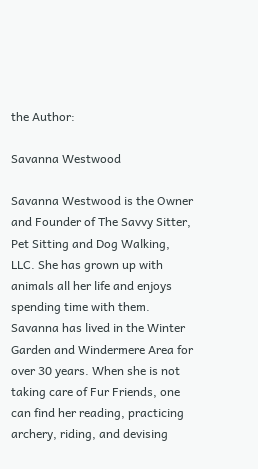the Author:

Savanna Westwood

Savanna Westwood is the Owner and Founder of The Savvy Sitter, Pet Sitting and Dog Walking, LLC. She has grown up with animals all her life and enjoys spending time with them. Savanna has lived in the Winter Garden and Windermere Area for over 30 years. When she is not taking care of Fur Friends, one can find her reading, practicing archery, riding, and devising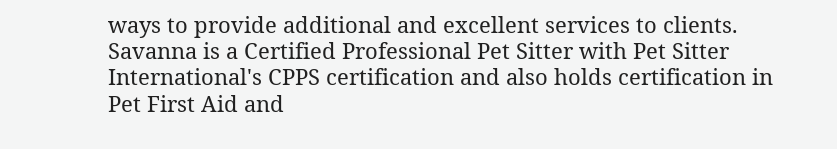ways to provide additional and excellent services to clients.  Savanna is a Certified Professional Pet Sitter with Pet Sitter International's CPPS certification and also holds certification in Pet First Aid and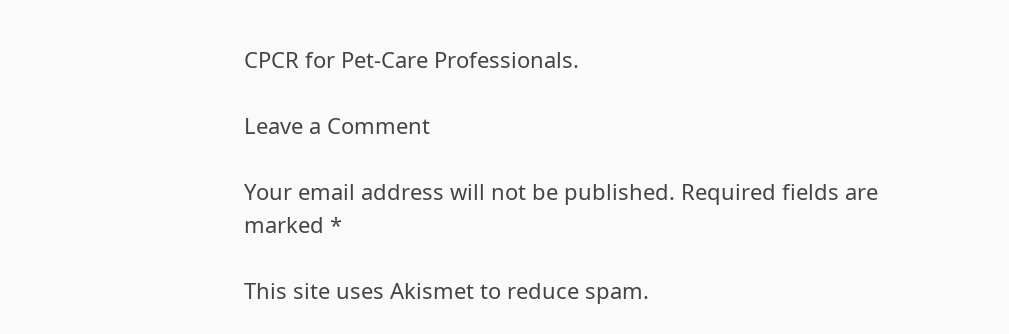CPCR for Pet-Care Professionals.

Leave a Comment

Your email address will not be published. Required fields are marked *

This site uses Akismet to reduce spam.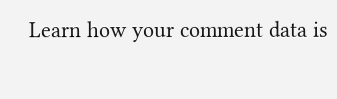Learn how your comment data is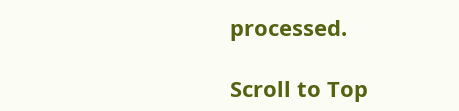processed.

Scroll to Top